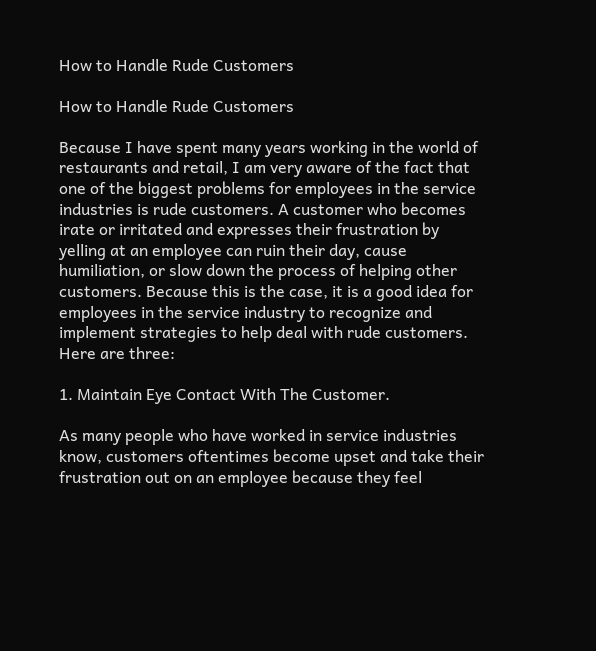How to Handle Rude Customers

How to Handle Rude Customers

Because I have spent many years working in the world of restaurants and retail, I am very aware of the fact that one of the biggest problems for employees in the service industries is rude customers. A customer who becomes irate or irritated and expresses their frustration by yelling at an employee can ruin their day, cause humiliation, or slow down the process of helping other customers. Because this is the case, it is a good idea for employees in the service industry to recognize and implement strategies to help deal with rude customers. Here are three:

1. Maintain Eye Contact With The Customer.

As many people who have worked in service industries know, customers oftentimes become upset and take their frustration out on an employee because they feel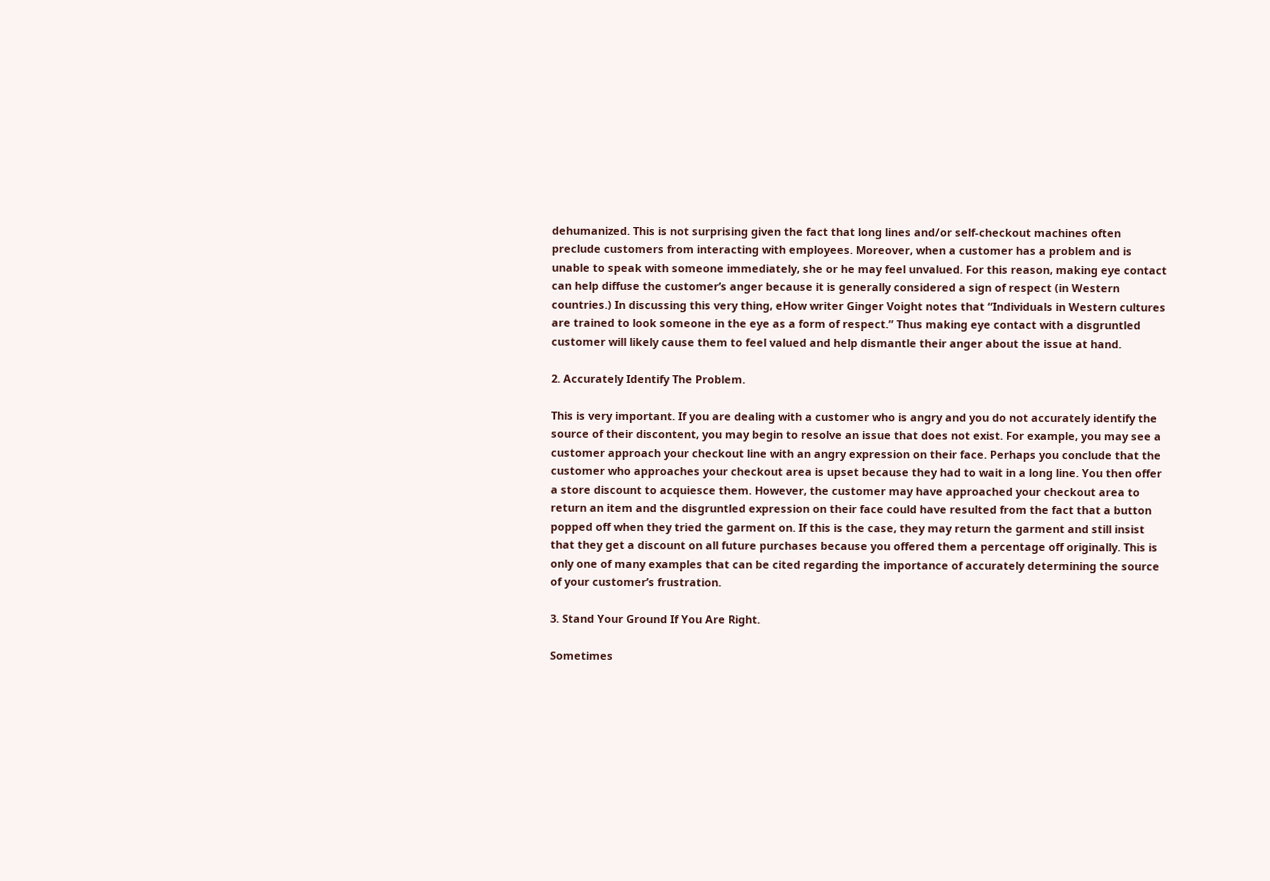dehumanized. This is not surprising given the fact that long lines and/or self-checkout machines often preclude customers from interacting with employees. Moreover, when a customer has a problem and is unable to speak with someone immediately, she or he may feel unvalued. For this reason, making eye contact can help diffuse the customer’s anger because it is generally considered a sign of respect (in Western countries.) In discussing this very thing, eHow writer Ginger Voight notes that “Individuals in Western cultures are trained to look someone in the eye as a form of respect.” Thus making eye contact with a disgruntled customer will likely cause them to feel valued and help dismantle their anger about the issue at hand.

2. Accurately Identify The Problem.

This is very important. If you are dealing with a customer who is angry and you do not accurately identify the source of their discontent, you may begin to resolve an issue that does not exist. For example, you may see a customer approach your checkout line with an angry expression on their face. Perhaps you conclude that the customer who approaches your checkout area is upset because they had to wait in a long line. You then offer a store discount to acquiesce them. However, the customer may have approached your checkout area to return an item and the disgruntled expression on their face could have resulted from the fact that a button popped off when they tried the garment on. If this is the case, they may return the garment and still insist that they get a discount on all future purchases because you offered them a percentage off originally. This is only one of many examples that can be cited regarding the importance of accurately determining the source of your customer’s frustration.

3. Stand Your Ground If You Are Right.

Sometimes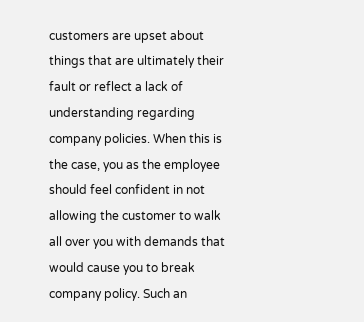customers are upset about things that are ultimately their fault or reflect a lack of understanding regarding company policies. When this is the case, you as the employee should feel confident in not allowing the customer to walk all over you with demands that would cause you to break company policy. Such an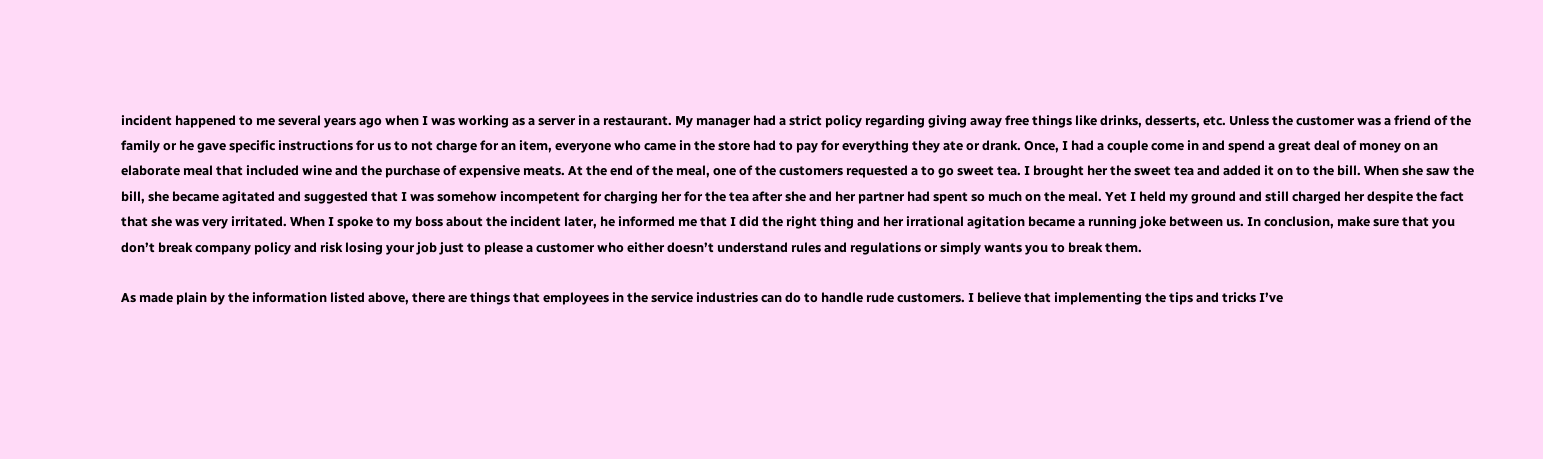incident happened to me several years ago when I was working as a server in a restaurant. My manager had a strict policy regarding giving away free things like drinks, desserts, etc. Unless the customer was a friend of the family or he gave specific instructions for us to not charge for an item, everyone who came in the store had to pay for everything they ate or drank. Once, I had a couple come in and spend a great deal of money on an elaborate meal that included wine and the purchase of expensive meats. At the end of the meal, one of the customers requested a to go sweet tea. I brought her the sweet tea and added it on to the bill. When she saw the bill, she became agitated and suggested that I was somehow incompetent for charging her for the tea after she and her partner had spent so much on the meal. Yet I held my ground and still charged her despite the fact that she was very irritated. When I spoke to my boss about the incident later, he informed me that I did the right thing and her irrational agitation became a running joke between us. In conclusion, make sure that you don’t break company policy and risk losing your job just to please a customer who either doesn’t understand rules and regulations or simply wants you to break them.

As made plain by the information listed above, there are things that employees in the service industries can do to handle rude customers. I believe that implementing the tips and tricks I’ve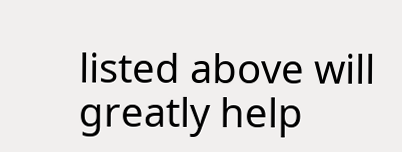listed above will greatly help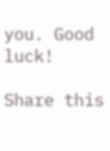you. Good luck!

Share this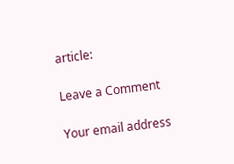article:

Leave a Comment

Your email address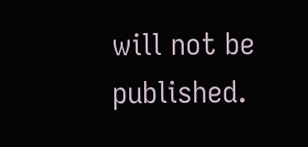will not be published.